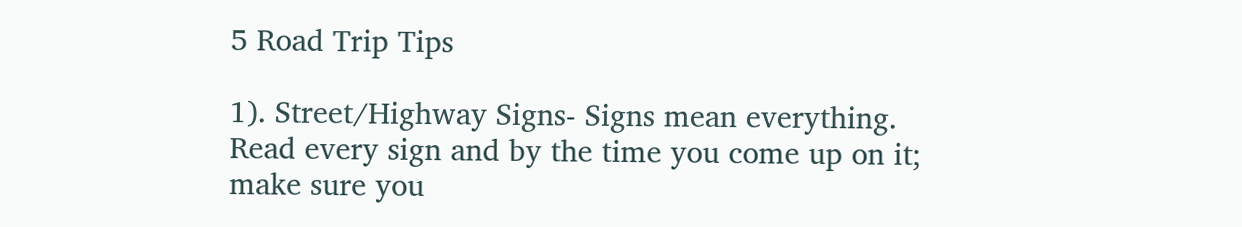5 Road Trip Tips

1). Street/Highway Signs- Signs mean everything. Read every sign and by the time you come up on it; make sure you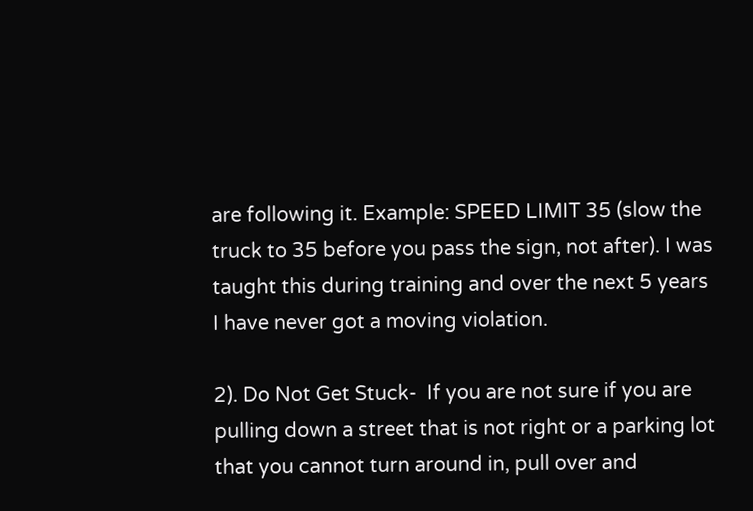are following it. Example: SPEED LIMIT 35 (slow the truck to 35 before you pass the sign, not after). I was taught this during training and over the next 5 years I have never got a moving violation.

2). Do Not Get Stuck-  If you are not sure if you are pulling down a street that is not right or a parking lot that you cannot turn around in, pull over and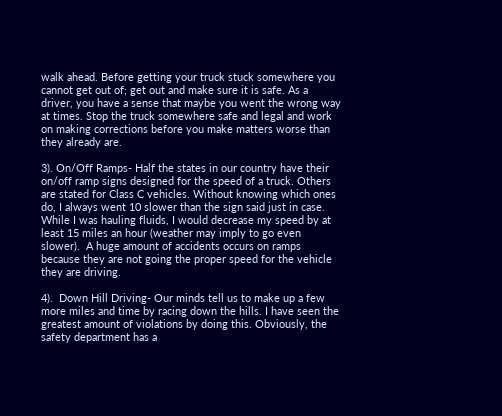walk ahead. Before getting your truck stuck somewhere you cannot get out of; get out and make sure it is safe. As a driver, you have a sense that maybe you went the wrong way at times. Stop the truck somewhere safe and legal and work on making corrections before you make matters worse than they already are.

3). On/Off Ramps- Half the states in our country have their on/off ramp signs designed for the speed of a truck. Others are stated for Class C vehicles. Without knowing which ones do, I always went 10 slower than the sign said just in case. While I was hauling fluids, I would decrease my speed by at least 15 miles an hour (weather may imply to go even slower).  A huge amount of accidents occurs on ramps because they are not going the proper speed for the vehicle they are driving.

4).  Down Hill Driving- Our minds tell us to make up a few more miles and time by racing down the hills. I have seen the greatest amount of violations by doing this. Obviously, the safety department has a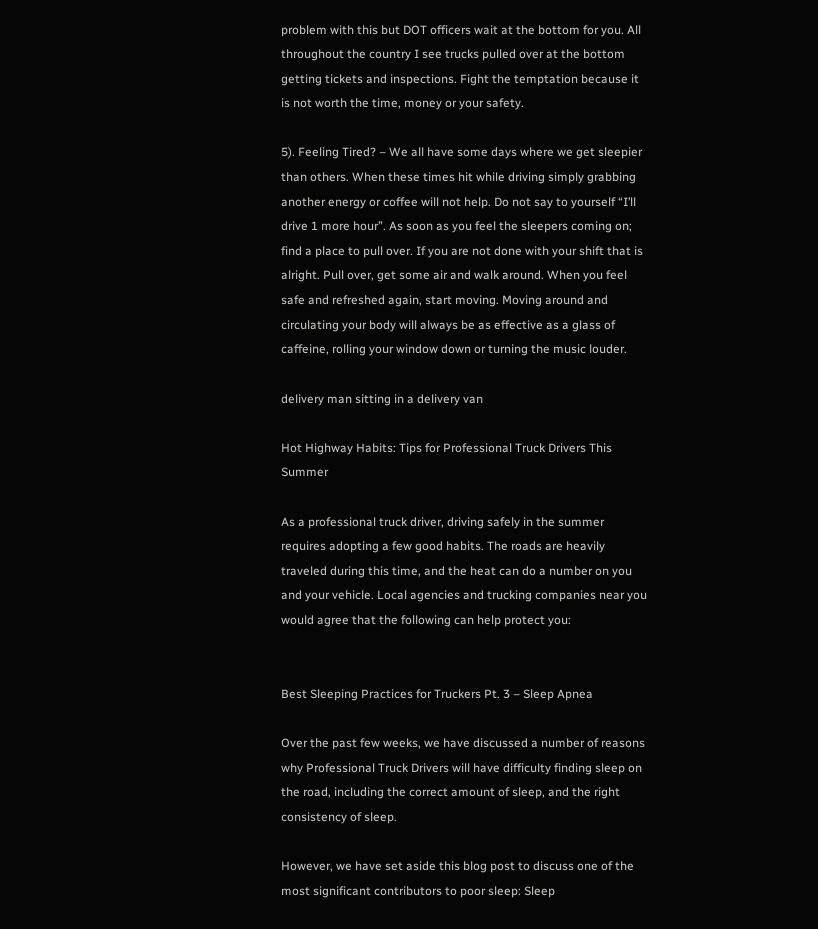problem with this but DOT officers wait at the bottom for you. All throughout the country I see trucks pulled over at the bottom getting tickets and inspections. Fight the temptation because it is not worth the time, money or your safety.

5). Feeling Tired? – We all have some days where we get sleepier than others. When these times hit while driving simply grabbing another energy or coffee will not help. Do not say to yourself “I’ll drive 1 more hour”. As soon as you feel the sleepers coming on; find a place to pull over. If you are not done with your shift that is alright. Pull over, get some air and walk around. When you feel safe and refreshed again, start moving. Moving around and circulating your body will always be as effective as a glass of caffeine, rolling your window down or turning the music louder.

delivery man sitting in a delivery van

Hot Highway Habits: Tips for Professional Truck Drivers This Summer

As a professional truck driver, driving safely in the summer requires adopting a few good habits. The roads are heavily traveled during this time, and the heat can do a number on you and your vehicle. Local agencies and trucking companies near you would agree that the following can help protect you:


Best Sleeping Practices for Truckers Pt. 3 – Sleep Apnea

Over the past few weeks, we have discussed a number of reasons why Professional Truck Drivers will have difficulty finding sleep on the road, including the correct amount of sleep, and the right consistency of sleep.

However, we have set aside this blog post to discuss one of the most significant contributors to poor sleep: Sleep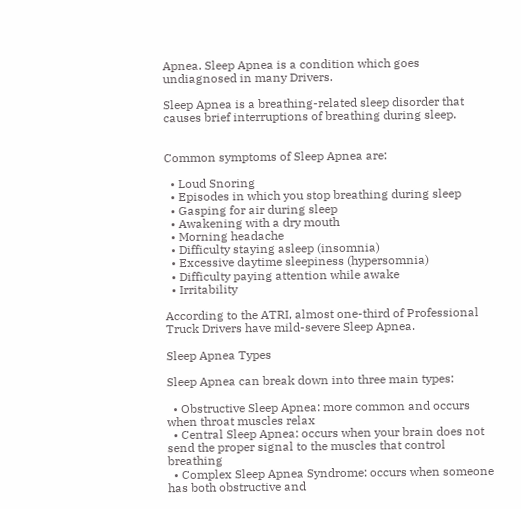Apnea. Sleep Apnea is a condition which goes undiagnosed in many Drivers.

Sleep Apnea is a breathing-related sleep disorder that causes brief interruptions of breathing during sleep.


Common symptoms of Sleep Apnea are:

  • Loud Snoring
  • Episodes in which you stop breathing during sleep
  • Gasping for air during sleep
  • Awakening with a dry mouth
  • Morning headache
  • Difficulty staying asleep (insomnia)
  • Excessive daytime sleepiness (hypersomnia)
  • Difficulty paying attention while awake
  • Irritability

According to the ATRI, almost one-third of Professional Truck Drivers have mild-severe Sleep Apnea.

Sleep Apnea Types

Sleep Apnea can break down into three main types:

  • Obstructive Sleep Apnea: more common and occurs when throat muscles relax
  • Central Sleep Apnea: occurs when your brain does not send the proper signal to the muscles that control breathing
  • Complex Sleep Apnea Syndrome: occurs when someone has both obstructive and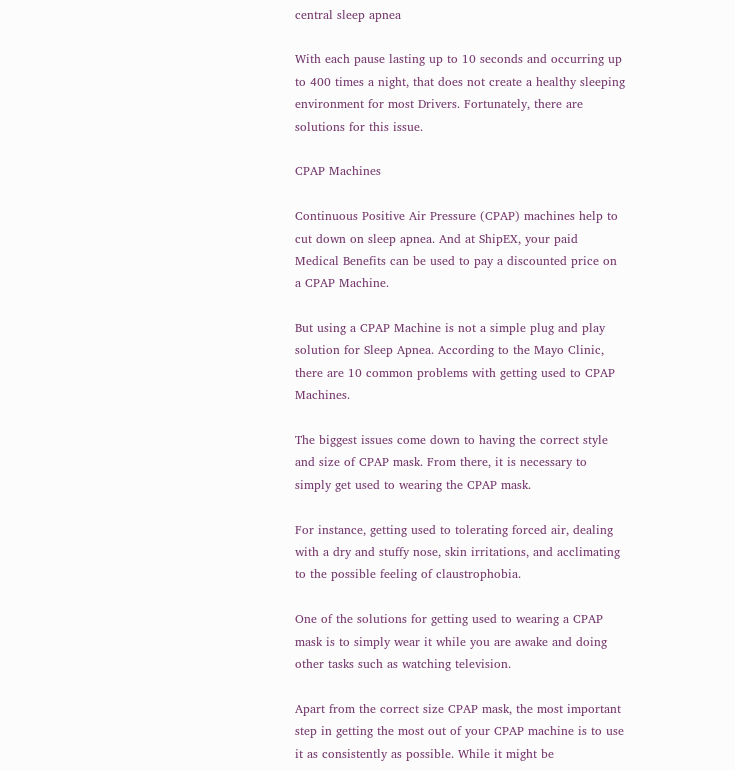central sleep apnea

With each pause lasting up to 10 seconds and occurring up to 400 times a night, that does not create a healthy sleeping environment for most Drivers. Fortunately, there are solutions for this issue.

CPAP Machines

Continuous Positive Air Pressure (CPAP) machines help to cut down on sleep apnea. And at ShipEX, your paid Medical Benefits can be used to pay a discounted price on a CPAP Machine.

But using a CPAP Machine is not a simple plug and play solution for Sleep Apnea. According to the Mayo Clinic, there are 10 common problems with getting used to CPAP Machines.

The biggest issues come down to having the correct style and size of CPAP mask. From there, it is necessary to simply get used to wearing the CPAP mask.

For instance, getting used to tolerating forced air, dealing with a dry and stuffy nose, skin irritations, and acclimating to the possible feeling of claustrophobia.

One of the solutions for getting used to wearing a CPAP mask is to simply wear it while you are awake and doing other tasks such as watching television.

Apart from the correct size CPAP mask, the most important step in getting the most out of your CPAP machine is to use it as consistently as possible. While it might be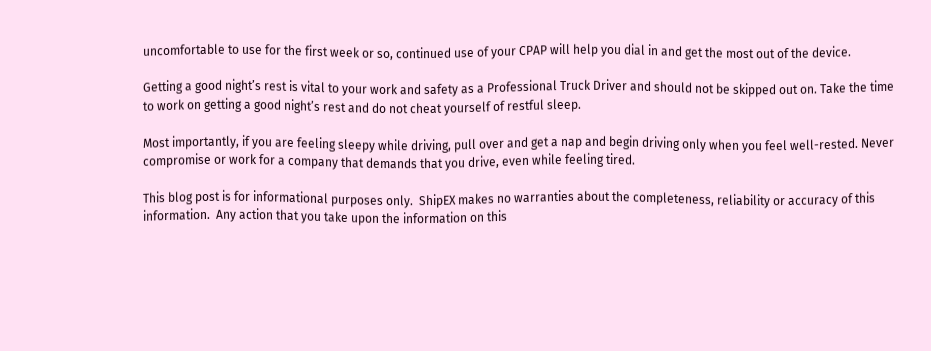uncomfortable to use for the first week or so, continued use of your CPAP will help you dial in and get the most out of the device.

Getting a good night’s rest is vital to your work and safety as a Professional Truck Driver and should not be skipped out on. Take the time to work on getting a good night’s rest and do not cheat yourself of restful sleep.

Most importantly, if you are feeling sleepy while driving, pull over and get a nap and begin driving only when you feel well-rested. Never compromise or work for a company that demands that you drive, even while feeling tired.

This blog post is for informational purposes only.  ShipEX makes no warranties about the completeness, reliability or accuracy of this information.  Any action that you take upon the information on this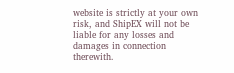website is strictly at your own risk, and ShipEX will not be liable for any losses and damages in connection therewith.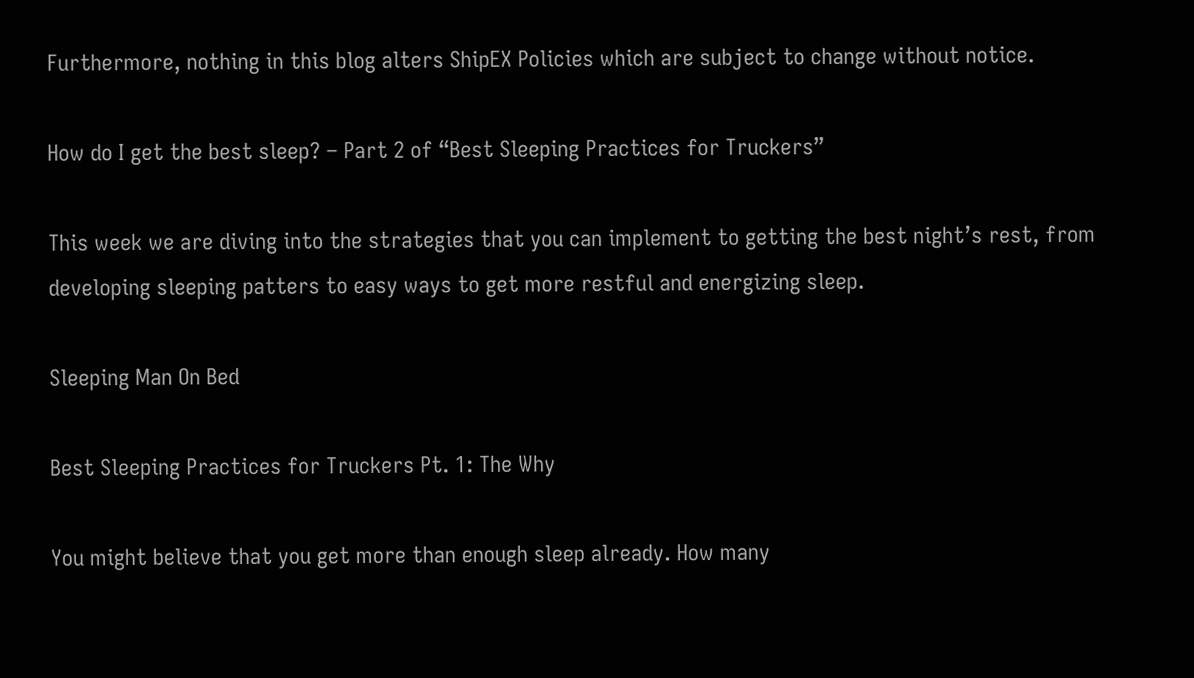Furthermore, nothing in this blog alters ShipEX Policies which are subject to change without notice.

How do I get the best sleep? – Part 2 of “Best Sleeping Practices for Truckers”

This week we are diving into the strategies that you can implement to getting the best night’s rest, from developing sleeping patters to easy ways to get more restful and energizing sleep.

Sleeping Man On Bed

Best Sleeping Practices for Truckers Pt. 1: The Why

You might believe that you get more than enough sleep already. How many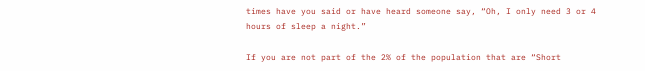times have you said or have heard someone say, “Oh, I only need 3 or 4 hours of sleep a night.”

If you are not part of the 2% of the population that are “Short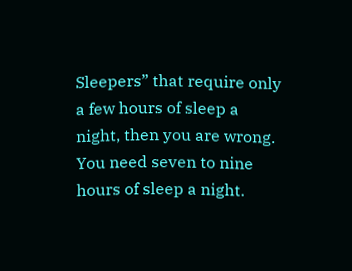Sleepers” that require only a few hours of sleep a night, then you are wrong. You need seven to nine hours of sleep a night.